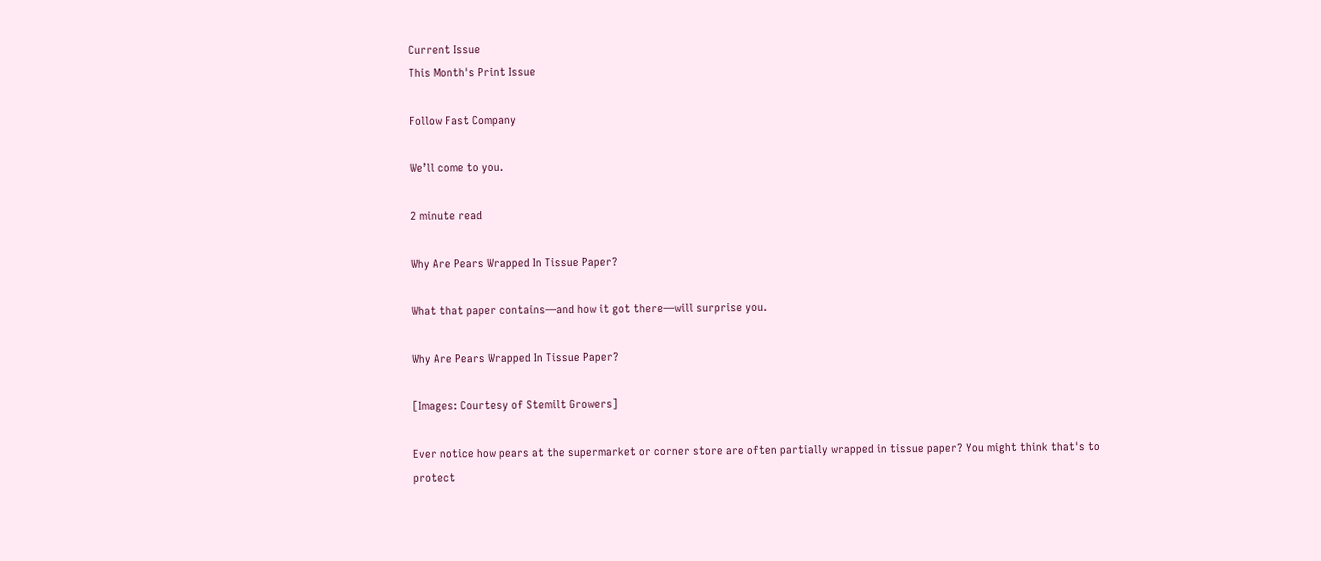Current Issue
This Month's Print Issue

Follow Fast Company

We’ll come to you.

2 minute read

Why Are Pears Wrapped In Tissue Paper?

What that paper contains—and how it got there—will surprise you.

Why Are Pears Wrapped In Tissue Paper?

[Images: Courtesy of Stemilt Growers]

Ever notice how pears at the supermarket or corner store are often partially wrapped in tissue paper? You might think that's to protect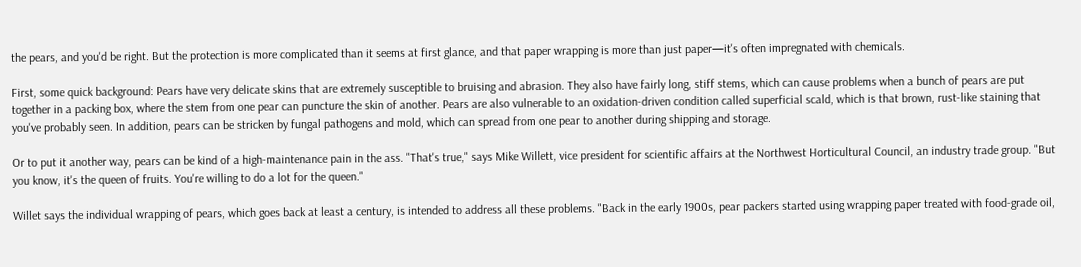the pears, and you'd be right. But the protection is more complicated than it seems at first glance, and that paper wrapping is more than just paper—it's often impregnated with chemicals.

First, some quick background: Pears have very delicate skins that are extremely susceptible to bruising and abrasion. They also have fairly long, stiff stems, which can cause problems when a bunch of pears are put together in a packing box, where the stem from one pear can puncture the skin of another. Pears are also vulnerable to an oxidation-driven condition called superficial scald, which is that brown, rust-like staining that you've probably seen. In addition, pears can be stricken by fungal pathogens and mold, which can spread from one pear to another during shipping and storage.

Or to put it another way, pears can be kind of a high-maintenance pain in the ass. "That's true," says Mike Willett, vice president for scientific affairs at the Northwest Horticultural Council, an industry trade group. "But you know, it's the queen of fruits. You're willing to do a lot for the queen."

Willet says the individual wrapping of pears, which goes back at least a century, is intended to address all these problems. "Back in the early 1900s, pear packers started using wrapping paper treated with food-grade oil,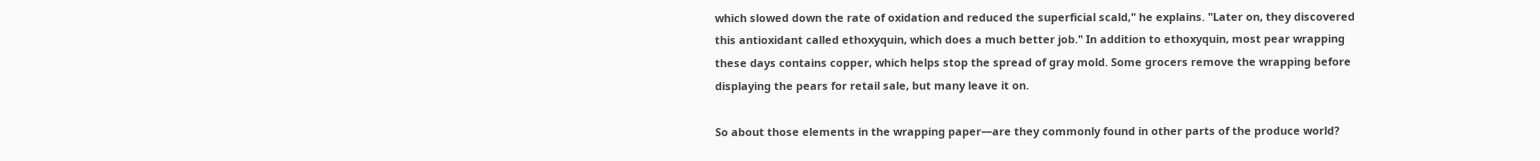which slowed down the rate of oxidation and reduced the superficial scald," he explains. "Later on, they discovered this antioxidant called ethoxyquin, which does a much better job." In addition to ethoxyquin, most pear wrapping these days contains copper, which helps stop the spread of gray mold. Some grocers remove the wrapping before displaying the pears for retail sale, but many leave it on.

So about those elements in the wrapping paper—are they commonly found in other parts of the produce world?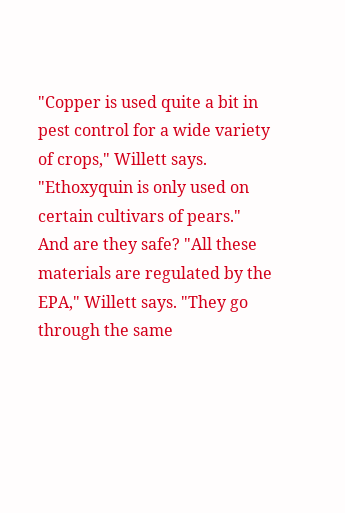"Copper is used quite a bit in pest control for a wide variety of crops," Willett says. "Ethoxyquin is only used on certain cultivars of pears." And are they safe? "All these materials are regulated by the EPA," Willett says. "They go through the same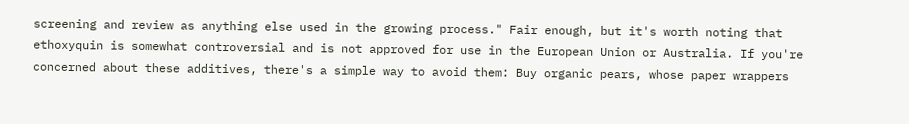screening and review as anything else used in the growing process." Fair enough, but it's worth noting that ethoxyquin is somewhat controversial and is not approved for use in the European Union or Australia. If you're concerned about these additives, there's a simple way to avoid them: Buy organic pears, whose paper wrappers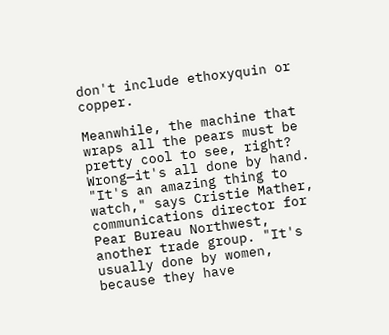don't include ethoxyquin or copper.

Meanwhile, the machine that wraps all the pears must be pretty cool to see, right? Wrong—it's all done by hand. "It's an amazing thing to watch," says Cristie Mather, communications director for Pear Bureau Northwest, another trade group. "It's usually done by women, because they have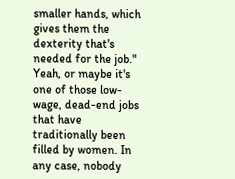smaller hands, which gives them the dexterity that's needed for the job." Yeah, or maybe it's one of those low-wage, dead-end jobs that have traditionally been filled by women. In any case, nobody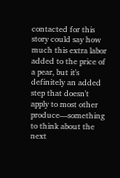contacted for this story could say how much this extra labor added to the price of a pear, but it's definitely an added step that doesn't apply to most other produce—something to think about the next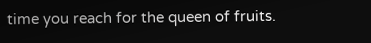time you reach for the queen of fruits.